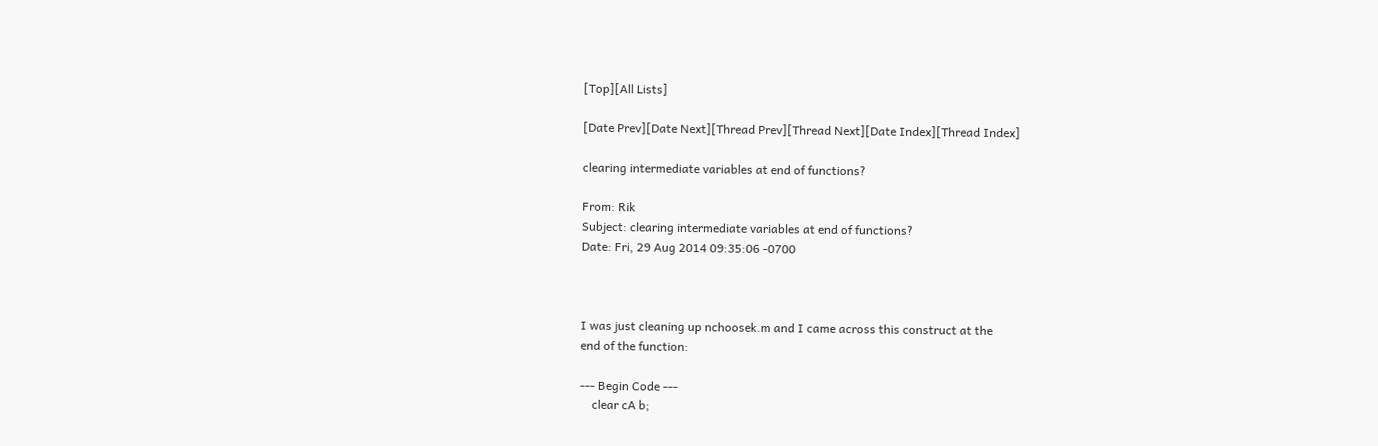[Top][All Lists]

[Date Prev][Date Next][Thread Prev][Thread Next][Date Index][Thread Index]

clearing intermediate variables at end of functions?

From: Rik
Subject: clearing intermediate variables at end of functions?
Date: Fri, 29 Aug 2014 09:35:06 -0700



I was just cleaning up nchoosek.m and I came across this construct at the
end of the function:

--- Begin Code ---
    clear cA b;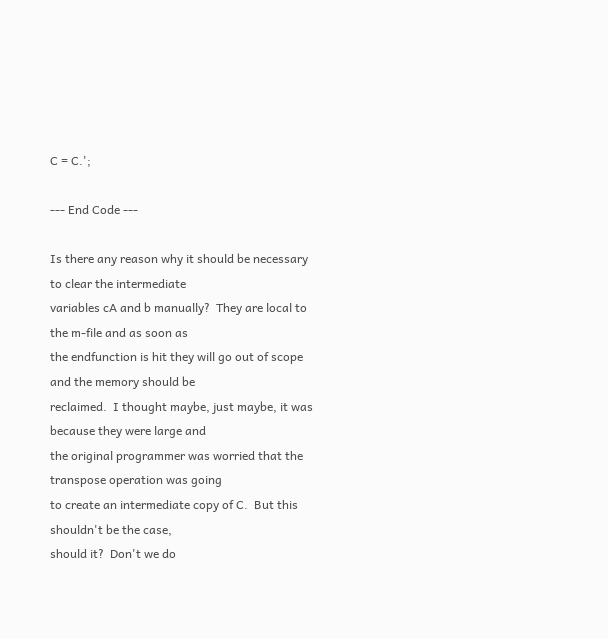C = C.';

--- End Code ---

Is there any reason why it should be necessary to clear the intermediate
variables cA and b manually?  They are local to the m-file and as soon as
the endfunction is hit they will go out of scope and the memory should be
reclaimed.  I thought maybe, just maybe, it was because they were large and
the original programmer was worried that the transpose operation was going
to create an intermediate copy of C.  But this shouldn't be the case,
should it?  Don't we do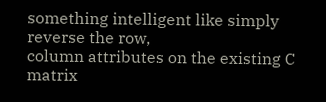something intelligent like simply reverse the row,
column attributes on the existing C matrix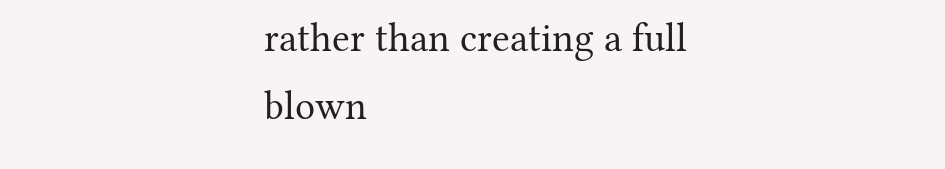rather than creating a full
blown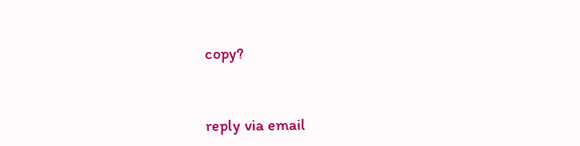copy?


reply via email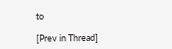to

[Prev in Thread]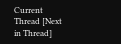Current Thread [Next in Thread]